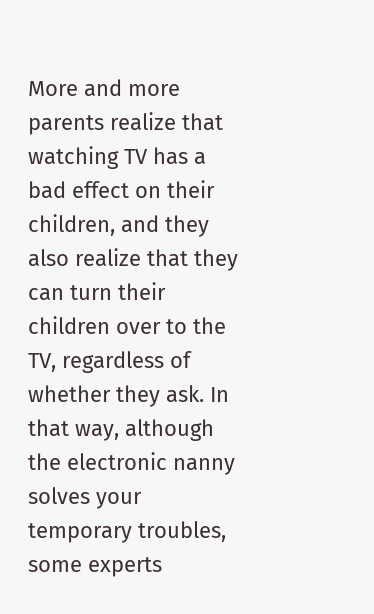More and more parents realize that watching TV has a bad effect on their children, and they also realize that they can turn their children over to the TV, regardless of whether they ask. In that way, although the electronic nanny solves your temporary troubles, some experts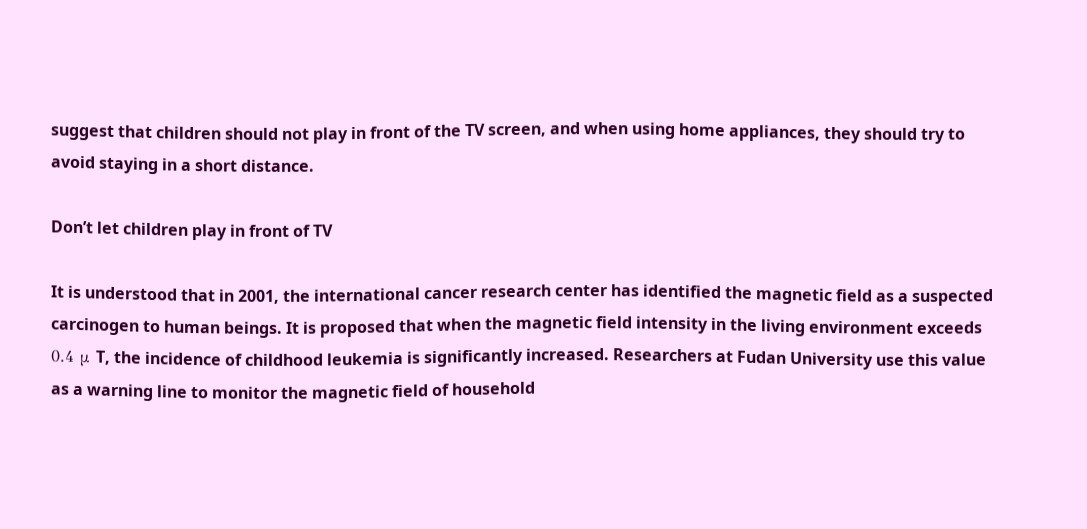suggest that children should not play in front of the TV screen, and when using home appliances, they should try to avoid staying in a short distance.

Don’t let children play in front of TV

It is understood that in 2001, the international cancer research center has identified the magnetic field as a suspected carcinogen to human beings. It is proposed that when the magnetic field intensity in the living environment exceeds 0.4 μ T, the incidence of childhood leukemia is significantly increased. Researchers at Fudan University use this value as a warning line to monitor the magnetic field of household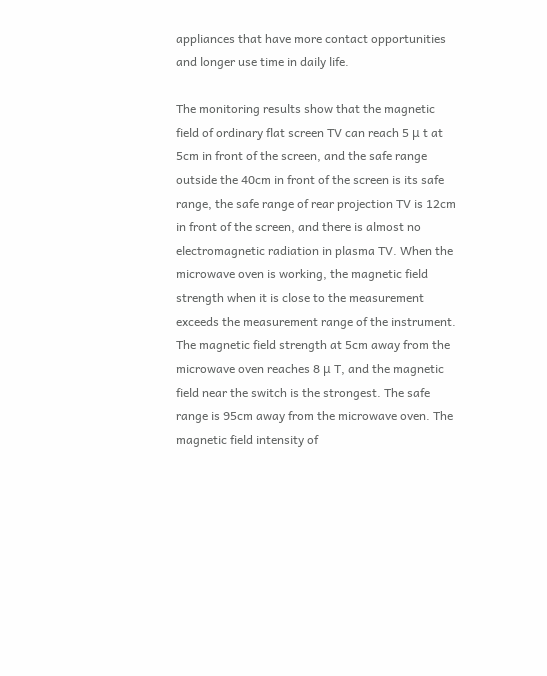appliances that have more contact opportunities and longer use time in daily life.

The monitoring results show that the magnetic field of ordinary flat screen TV can reach 5 μ t at 5cm in front of the screen, and the safe range outside the 40cm in front of the screen is its safe range, the safe range of rear projection TV is 12cm in front of the screen, and there is almost no electromagnetic radiation in plasma TV. When the microwave oven is working, the magnetic field strength when it is close to the measurement exceeds the measurement range of the instrument. The magnetic field strength at 5cm away from the microwave oven reaches 8 μ T, and the magnetic field near the switch is the strongest. The safe range is 95cm away from the microwave oven. The magnetic field intensity of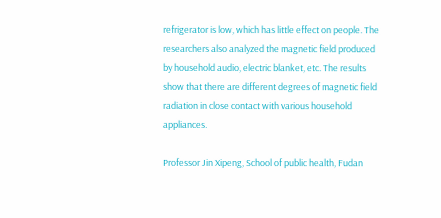refrigerator is low, which has little effect on people. The researchers also analyzed the magnetic field produced by household audio, electric blanket, etc. The results show that there are different degrees of magnetic field radiation in close contact with various household appliances.

Professor Jin Xipeng, School of public health, Fudan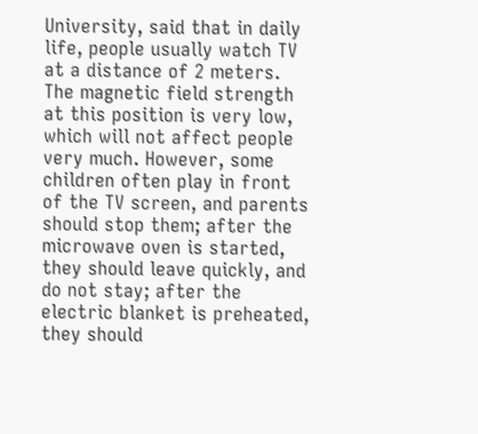University, said that in daily life, people usually watch TV at a distance of 2 meters. The magnetic field strength at this position is very low, which will not affect people very much. However, some children often play in front of the TV screen, and parents should stop them; after the microwave oven is started, they should leave quickly, and do not stay; after the electric blanket is preheated, they should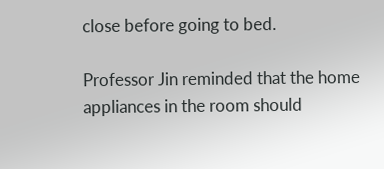close before going to bed.

Professor Jin reminded that the home appliances in the room should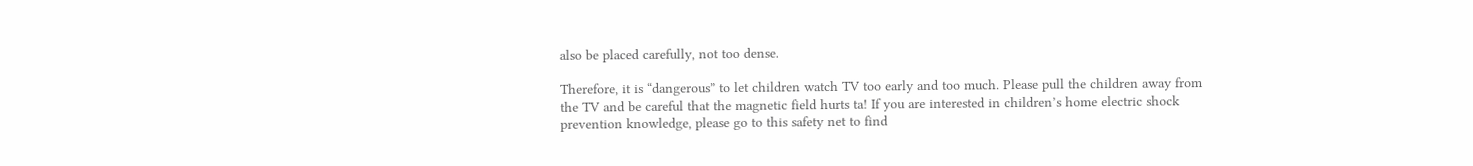also be placed carefully, not too dense.

Therefore, it is “dangerous” to let children watch TV too early and too much. Please pull the children away from the TV and be careful that the magnetic field hurts ta! If you are interested in children’s home electric shock prevention knowledge, please go to this safety net to find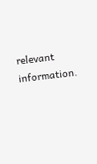relevant information.